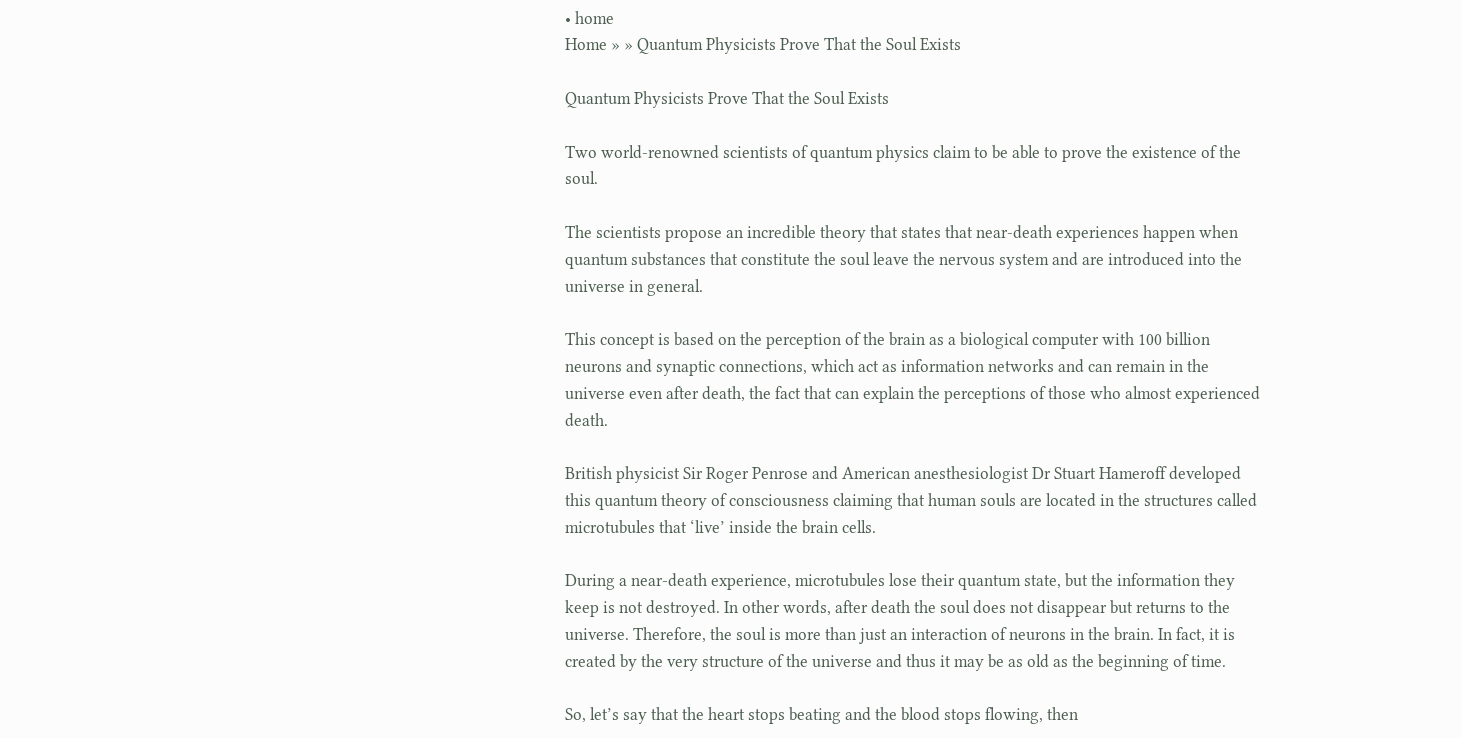• home
Home » » Quantum Physicists Prove That the Soul Exists

Quantum Physicists Prove That the Soul Exists

Two world-renowned scientists of quantum physics claim to be able to prove the existence of the soul.

The scientists propose an incredible theory that states that near-death experiences happen when quantum substances that constitute the soul leave the nervous system and are introduced into the universe in general.

This concept is based on the perception of the brain as a biological computer with 100 billion neurons and synaptic connections, which act as information networks and can remain in the universe even after death, the fact that can explain the perceptions of those who almost experienced death.

British physicist Sir Roger Penrose and American anesthesiologist Dr Stuart Hameroff developed this quantum theory of consciousness claiming that human souls are located in the structures called microtubules that ‘live’ inside the brain cells.

During a near-death experience, microtubules lose their quantum state, but the information they keep is not destroyed. In other words, after death the soul does not disappear but returns to the universe. Therefore, the soul is more than just an interaction of neurons in the brain. In fact, it is created by the very structure of the universe and thus it may be as old as the beginning of time.

So, let’s say that the heart stops beating and the blood stops flowing, then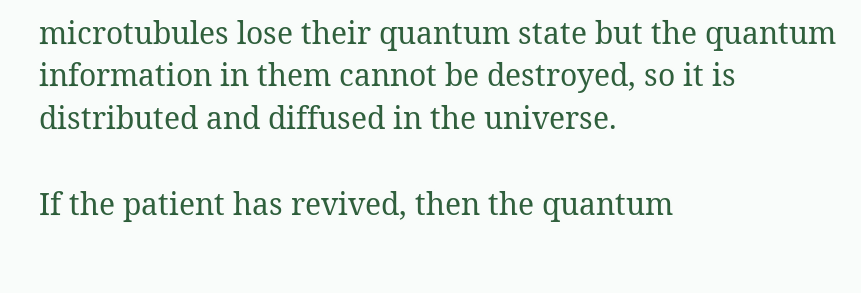microtubules lose their quantum state but the quantum information in them cannot be destroyed, so it is distributed and diffused in the universe.

If the patient has revived, then the quantum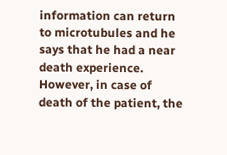information can return to microtubules and he says that he had a near death experience. However, in case of death of the patient, the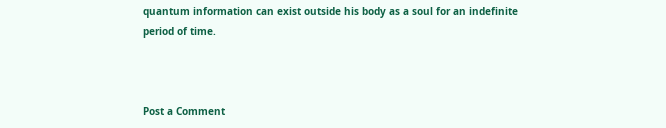quantum information can exist outside his body as a soul for an indefinite period of time.



Post a Comment